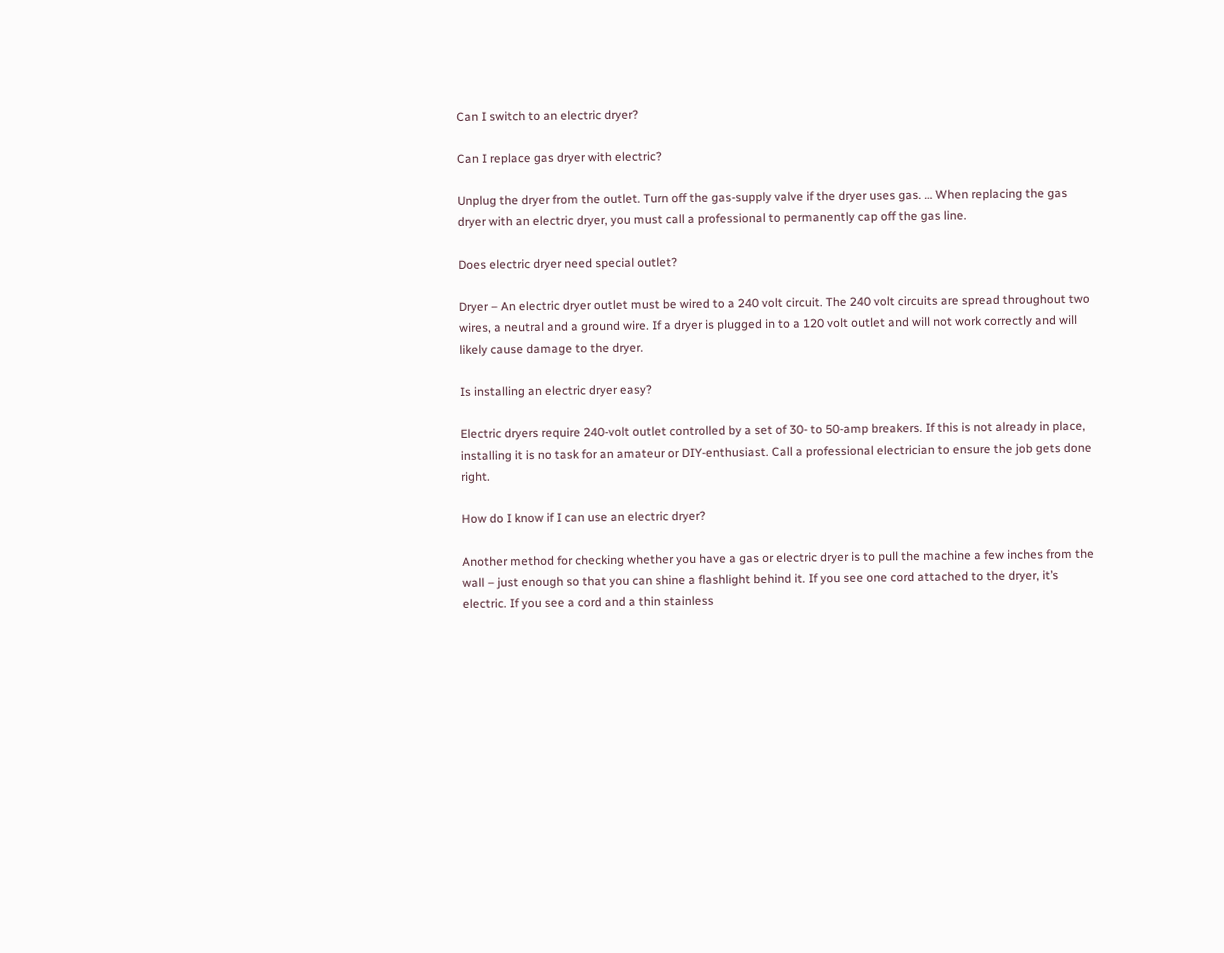Can I switch to an electric dryer?

Can I replace gas dryer with electric?

Unplug the dryer from the outlet. Turn off the gas-supply valve if the dryer uses gas. … When replacing the gas dryer with an electric dryer, you must call a professional to permanently cap off the gas line.

Does electric dryer need special outlet?

Dryer – An electric dryer outlet must be wired to a 240 volt circuit. The 240 volt circuits are spread throughout two wires, a neutral and a ground wire. If a dryer is plugged in to a 120 volt outlet and will not work correctly and will likely cause damage to the dryer.

Is installing an electric dryer easy?

Electric dryers require 240-volt outlet controlled by a set of 30- to 50-amp breakers. If this is not already in place, installing it is no task for an amateur or DIY-enthusiast. Call a professional electrician to ensure the job gets done right.

How do I know if I can use an electric dryer?

Another method for checking whether you have a gas or electric dryer is to pull the machine a few inches from the wall – just enough so that you can shine a flashlight behind it. If you see one cord attached to the dryer, it’s electric. If you see a cord and a thin stainless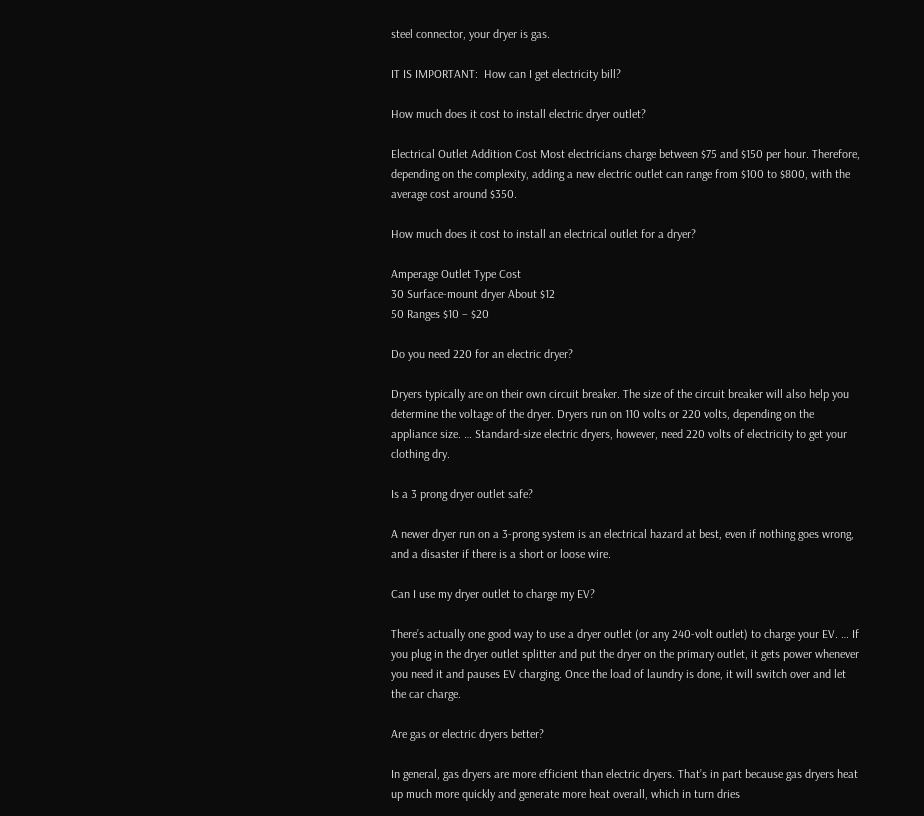steel connector, your dryer is gas.

IT IS IMPORTANT:  How can I get electricity bill?

How much does it cost to install electric dryer outlet?

Electrical Outlet Addition Cost Most electricians charge between $75 and $150 per hour. Therefore, depending on the complexity, adding a new electric outlet can range from $100 to $800, with the average cost around $350.

How much does it cost to install an electrical outlet for a dryer?

Amperage Outlet Type Cost
30 Surface-mount dryer About $12
50 Ranges $10 – $20

Do you need 220 for an electric dryer?

Dryers typically are on their own circuit breaker. The size of the circuit breaker will also help you determine the voltage of the dryer. Dryers run on 110 volts or 220 volts, depending on the appliance size. … Standard-size electric dryers, however, need 220 volts of electricity to get your clothing dry.

Is a 3 prong dryer outlet safe?

A newer dryer run on a 3-prong system is an electrical hazard at best, even if nothing goes wrong, and a disaster if there is a short or loose wire.

Can I use my dryer outlet to charge my EV?

There’s actually one good way to use a dryer outlet (or any 240-volt outlet) to charge your EV. … If you plug in the dryer outlet splitter and put the dryer on the primary outlet, it gets power whenever you need it and pauses EV charging. Once the load of laundry is done, it will switch over and let the car charge.

Are gas or electric dryers better?

In general, gas dryers are more efficient than electric dryers. That’s in part because gas dryers heat up much more quickly and generate more heat overall, which in turn dries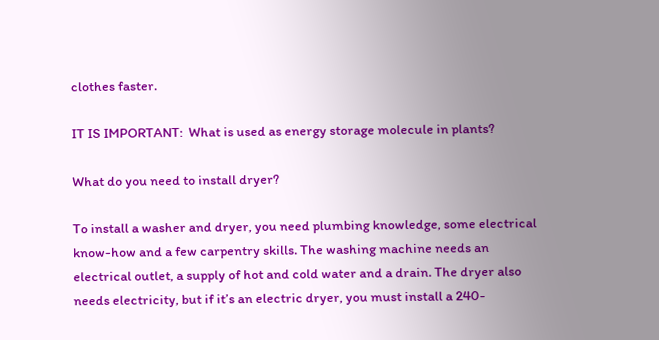clothes faster.

IT IS IMPORTANT:  What is used as energy storage molecule in plants?

What do you need to install dryer?

To install a washer and dryer, you need plumbing knowledge, some electrical know-how and a few carpentry skills. The washing machine needs an electrical outlet, a supply of hot and cold water and a drain. The dryer also needs electricity, but if it’s an electric dryer, you must install a 240-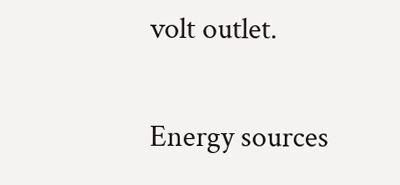volt outlet.

Energy sources